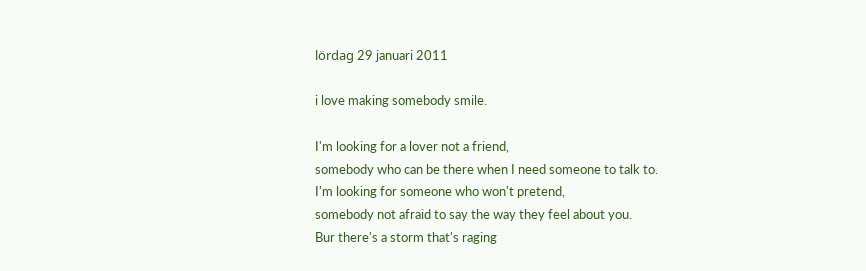lördag 29 januari 2011

i love making somebody smile.

I'm looking for a lover not a friend,
somebody who can be there when I need someone to talk to.
I'm looking for someone who won't pretend,
somebody not afraid to say the way they feel about you.
Bur there's a storm that's raging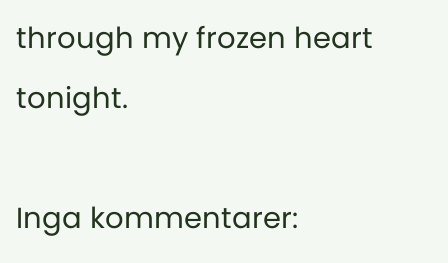through my frozen heart tonight.

Inga kommentarer: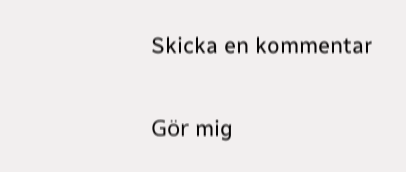Skicka en kommentar

Gör mig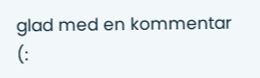glad med en kommentar (: